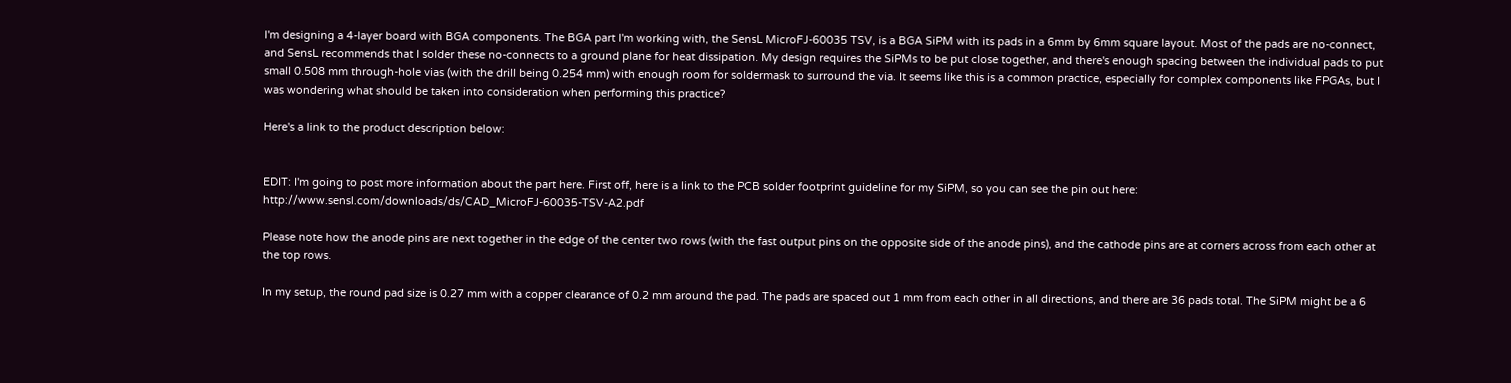I'm designing a 4-layer board with BGA components. The BGA part I'm working with, the SensL MicroFJ-60035 TSV, is a BGA SiPM with its pads in a 6mm by 6mm square layout. Most of the pads are no-connect, and SensL recommends that I solder these no-connects to a ground plane for heat dissipation. My design requires the SiPMs to be put close together, and there's enough spacing between the individual pads to put small 0.508 mm through-hole vias (with the drill being 0.254 mm) with enough room for soldermask to surround the via. It seems like this is a common practice, especially for complex components like FPGAs, but I was wondering what should be taken into consideration when performing this practice?

Here's a link to the product description below:


EDIT: I'm going to post more information about the part here. First off, here is a link to the PCB solder footprint guideline for my SiPM, so you can see the pin out here: http://www.sensl.com/downloads/ds/CAD_MicroFJ-60035-TSV-A2.pdf

Please note how the anode pins are next together in the edge of the center two rows (with the fast output pins on the opposite side of the anode pins), and the cathode pins are at corners across from each other at the top rows.

In my setup, the round pad size is 0.27 mm with a copper clearance of 0.2 mm around the pad. The pads are spaced out 1 mm from each other in all directions, and there are 36 pads total. The SiPM might be a 6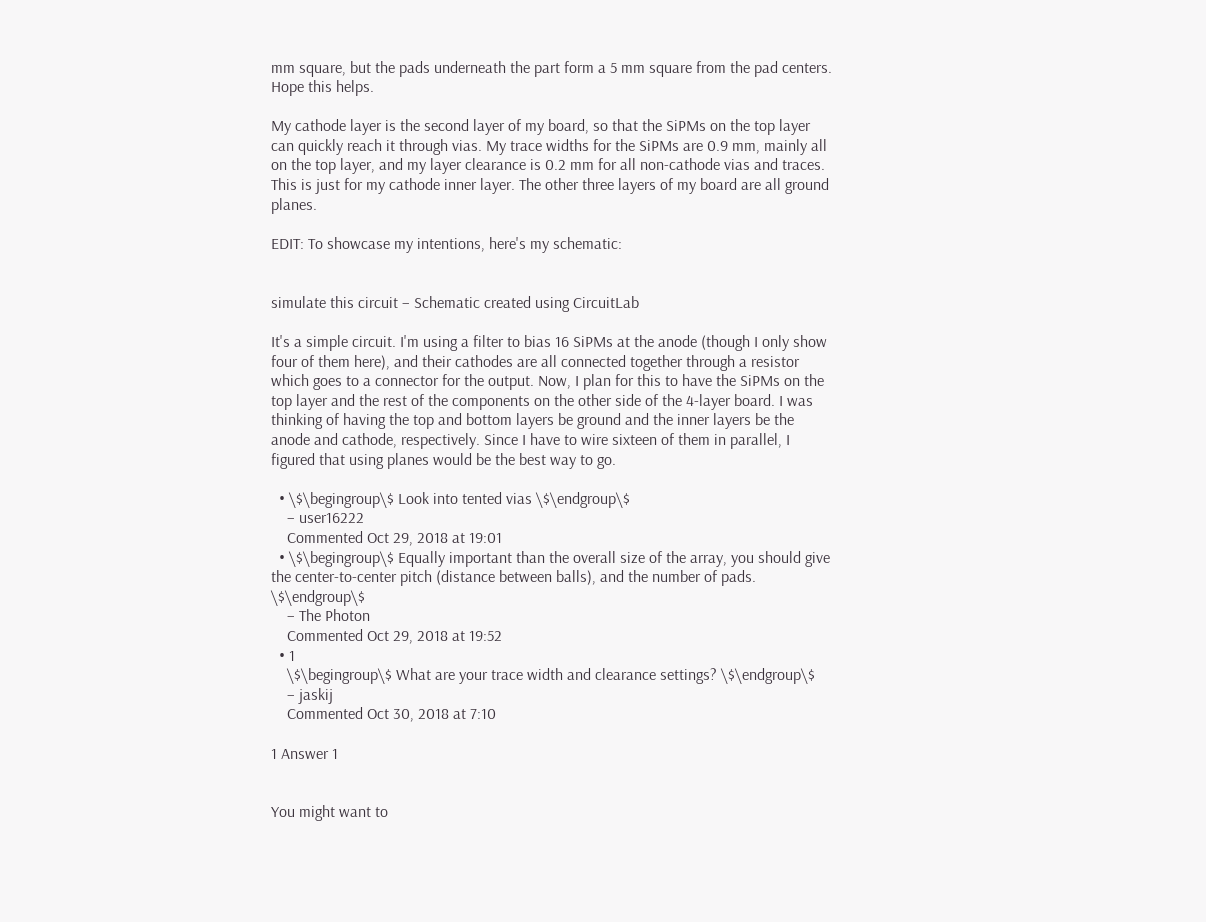mm square, but the pads underneath the part form a 5 mm square from the pad centers. Hope this helps.

My cathode layer is the second layer of my board, so that the SiPMs on the top layer can quickly reach it through vias. My trace widths for the SiPMs are 0.9 mm, mainly all on the top layer, and my layer clearance is 0.2 mm for all non-cathode vias and traces. This is just for my cathode inner layer. The other three layers of my board are all ground planes.

EDIT: To showcase my intentions, here's my schematic:


simulate this circuit – Schematic created using CircuitLab

It's a simple circuit. I'm using a filter to bias 16 SiPMs at the anode (though I only show four of them here), and their cathodes are all connected together through a resistor which goes to a connector for the output. Now, I plan for this to have the SiPMs on the top layer and the rest of the components on the other side of the 4-layer board. I was thinking of having the top and bottom layers be ground and the inner layers be the anode and cathode, respectively. Since I have to wire sixteen of them in parallel, I figured that using planes would be the best way to go.

  • \$\begingroup\$ Look into tented vias \$\endgroup\$
    – user16222
    Commented Oct 29, 2018 at 19:01
  • \$\begingroup\$ Equally important than the overall size of the array, you should give the center-to-center pitch (distance between balls), and the number of pads. \$\endgroup\$
    – The Photon
    Commented Oct 29, 2018 at 19:52
  • 1
    \$\begingroup\$ What are your trace width and clearance settings? \$\endgroup\$
    – jaskij
    Commented Oct 30, 2018 at 7:10

1 Answer 1


You might want to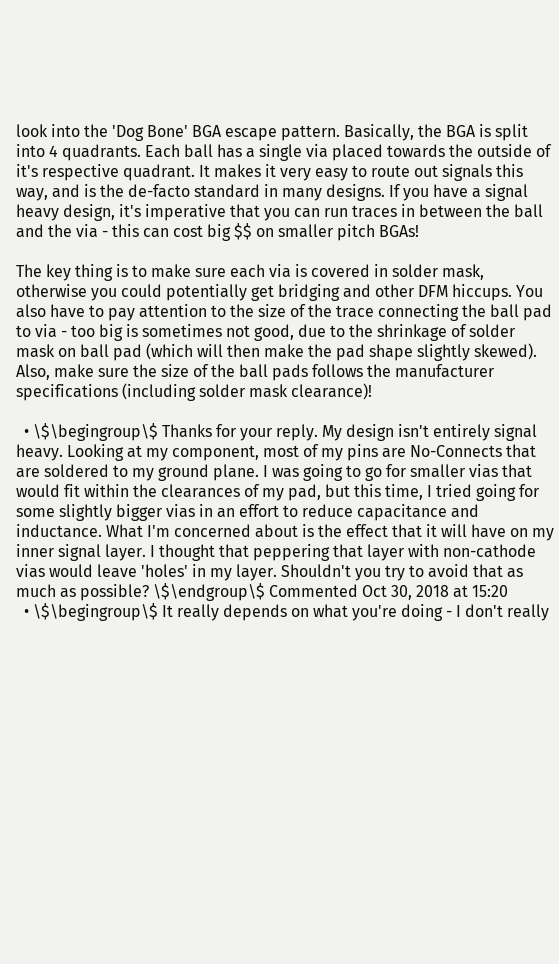look into the 'Dog Bone' BGA escape pattern. Basically, the BGA is split into 4 quadrants. Each ball has a single via placed towards the outside of it's respective quadrant. It makes it very easy to route out signals this way, and is the de-facto standard in many designs. If you have a signal heavy design, it's imperative that you can run traces in between the ball and the via - this can cost big $$ on smaller pitch BGAs!

The key thing is to make sure each via is covered in solder mask, otherwise you could potentially get bridging and other DFM hiccups. You also have to pay attention to the size of the trace connecting the ball pad to via - too big is sometimes not good, due to the shrinkage of solder mask on ball pad (which will then make the pad shape slightly skewed). Also, make sure the size of the ball pads follows the manufacturer specifications (including solder mask clearance)!

  • \$\begingroup\$ Thanks for your reply. My design isn't entirely signal heavy. Looking at my component, most of my pins are No-Connects that are soldered to my ground plane. I was going to go for smaller vias that would fit within the clearances of my pad, but this time, I tried going for some slightly bigger vias in an effort to reduce capacitance and inductance. What I'm concerned about is the effect that it will have on my inner signal layer. I thought that peppering that layer with non-cathode vias would leave 'holes' in my layer. Shouldn't you try to avoid that as much as possible? \$\endgroup\$ Commented Oct 30, 2018 at 15:20
  • \$\begingroup\$ It really depends on what you're doing - I don't really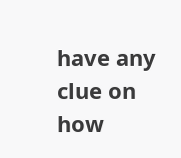have any clue on how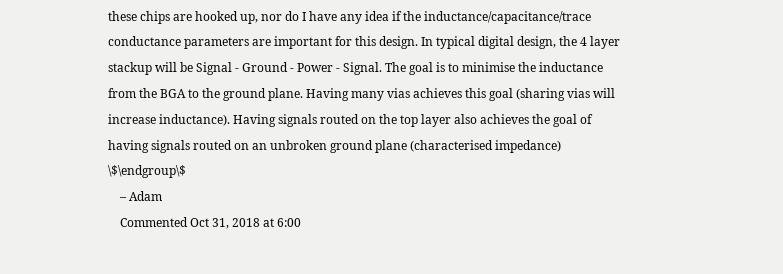these chips are hooked up, nor do I have any idea if the inductance/capacitance/trace conductance parameters are important for this design. In typical digital design, the 4 layer stackup will be Signal - Ground - Power - Signal. The goal is to minimise the inductance from the BGA to the ground plane. Having many vias achieves this goal (sharing vias will increase inductance). Having signals routed on the top layer also achieves the goal of having signals routed on an unbroken ground plane (characterised impedance) \$\endgroup\$
    – Adam
    Commented Oct 31, 2018 at 6:00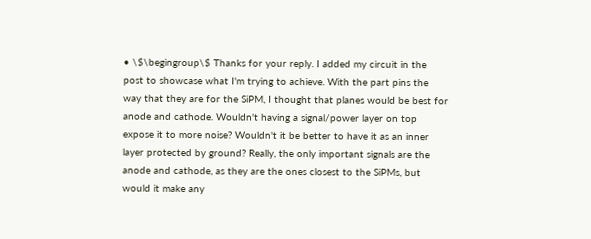• \$\begingroup\$ Thanks for your reply. I added my circuit in the post to showcase what I'm trying to achieve. With the part pins the way that they are for the SiPM, I thought that planes would be best for anode and cathode. Wouldn't having a signal/power layer on top expose it to more noise? Wouldn't it be better to have it as an inner layer protected by ground? Really, the only important signals are the anode and cathode, as they are the ones closest to the SiPMs, but would it make any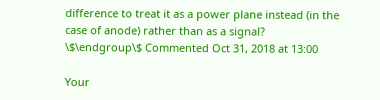difference to treat it as a power plane instead (in the case of anode) rather than as a signal? \$\endgroup\$ Commented Oct 31, 2018 at 13:00

Your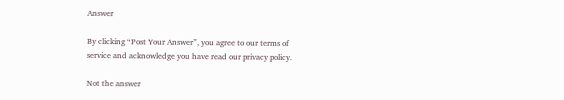Answer

By clicking “Post Your Answer”, you agree to our terms of service and acknowledge you have read our privacy policy.

Not the answer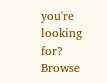you're looking for? Browse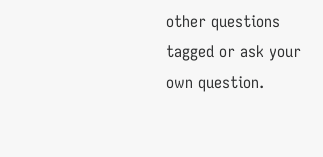other questions tagged or ask your own question.